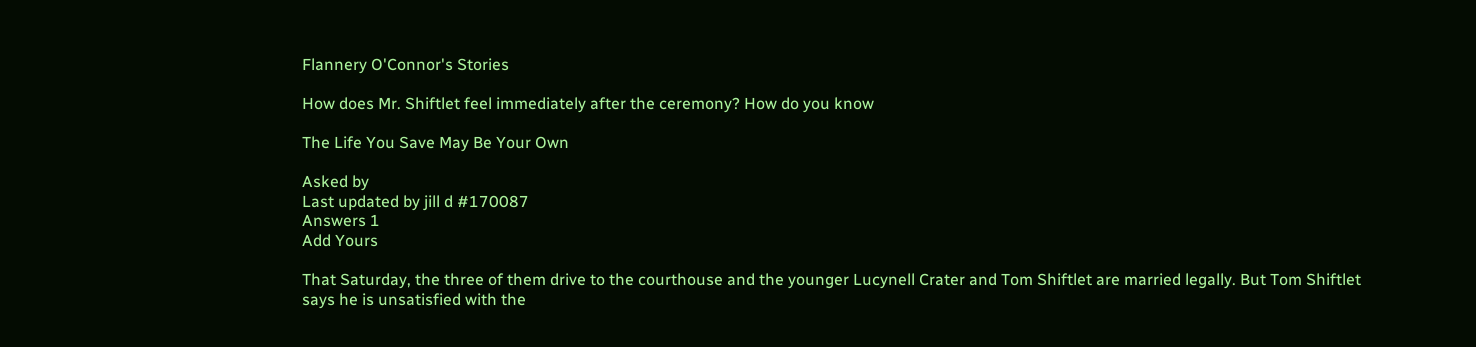Flannery O'Connor's Stories

How does Mr. Shiftlet feel immediately after the ceremony? How do you know

The Life You Save May Be Your Own

Asked by
Last updated by jill d #170087
Answers 1
Add Yours

That Saturday, the three of them drive to the courthouse and the younger Lucynell Crater and Tom Shiftlet are married legally. But Tom Shiftlet says he is unsatisfied with the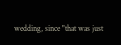wedding, since "that was just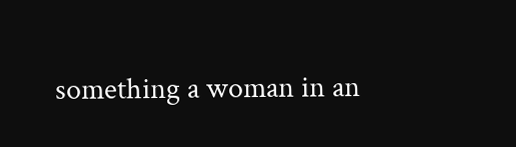something a woman in an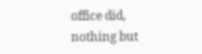office did, nothing but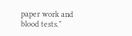paper work and blood tests."